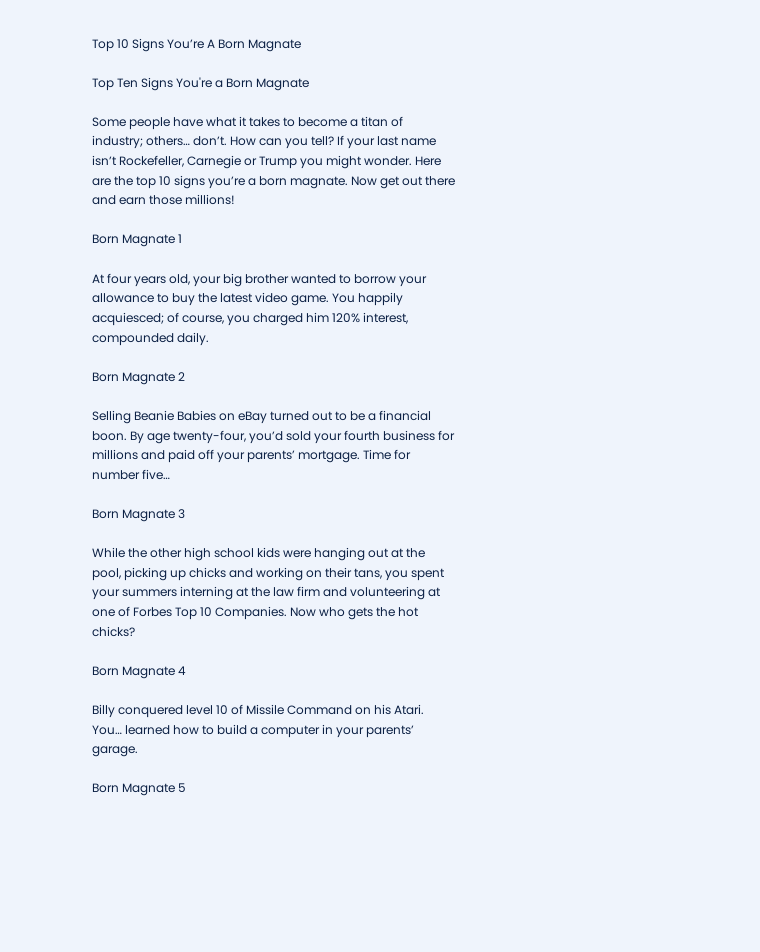Top 10 Signs You’re A Born Magnate

Top Ten Signs You're a Born Magnate

Some people have what it takes to become a titan of industry; others… don’t. How can you tell? If your last name isn’t Rockefeller, Carnegie or Trump you might wonder. Here are the top 10 signs you’re a born magnate. Now get out there and earn those millions!

Born Magnate 1

At four years old, your big brother wanted to borrow your allowance to buy the latest video game. You happily acquiesced; of course, you charged him 120% interest, compounded daily.

Born Magnate 2

Selling Beanie Babies on eBay turned out to be a financial boon. By age twenty-four, you’d sold your fourth business for millions and paid off your parents’ mortgage. Time for number five…

Born Magnate 3

While the other high school kids were hanging out at the pool, picking up chicks and working on their tans, you spent your summers interning at the law firm and volunteering at one of Forbes Top 10 Companies. Now who gets the hot chicks?

Born Magnate 4

Billy conquered level 10 of Missile Command on his Atari. You… learned how to build a computer in your parents’ garage.

Born Magnate 5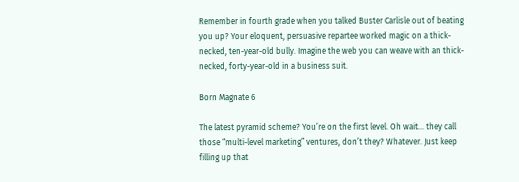Remember in fourth grade when you talked Buster Carlisle out of beating you up? Your eloquent, persuasive repartee worked magic on a thick-necked, ten-year-old bully. Imagine the web you can weave with an thick-necked, forty-year-old in a business suit.

Born Magnate 6

The latest pyramid scheme? You’re on the first level. Oh wait… they call those “multi-level marketing” ventures, don’t they? Whatever. Just keep filling up that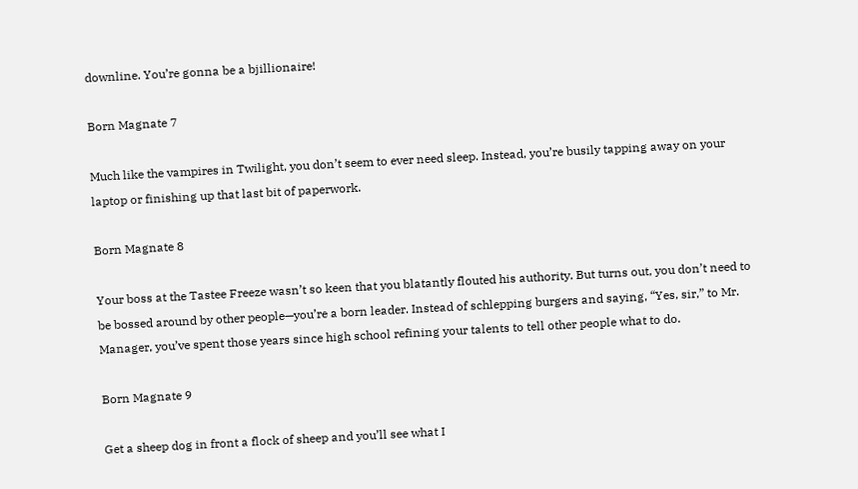downline. You’re gonna be a bjillionaire!

Born Magnate 7

Much like the vampires in Twilight, you don’t seem to ever need sleep. Instead, you’re busily tapping away on your laptop or finishing up that last bit of paperwork.

Born Magnate 8

Your boss at the Tastee Freeze wasn’t so keen that you blatantly flouted his authority. But turns out, you don’t need to be bossed around by other people—you’re a born leader. Instead of schlepping burgers and saying, “Yes, sir,” to Mr. Manager, you’ve spent those years since high school refining your talents to tell other people what to do.

Born Magnate 9

Get a sheep dog in front a flock of sheep and you’ll see what I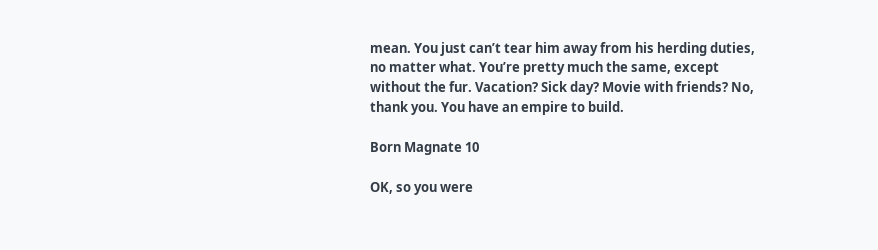mean. You just can’t tear him away from his herding duties, no matter what. You’re pretty much the same, except without the fur. Vacation? Sick day? Movie with friends? No, thank you. You have an empire to build.

Born Magnate 10

OK, so you were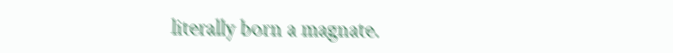literally born a magnate.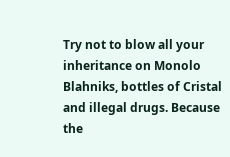Try not to blow all your inheritance on Monolo Blahniks, bottles of Cristal and illegal drugs. Because the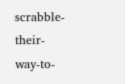scrabble-their-way-to-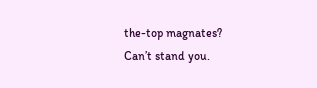the-top magnates? Can’t stand you.